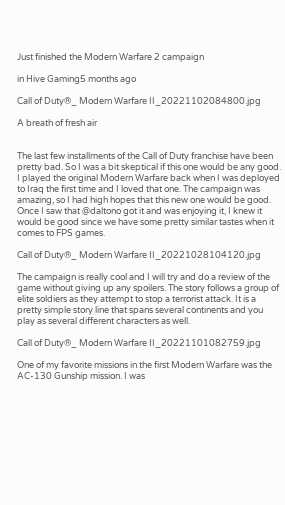Just finished the Modern Warfare 2 campaign

in Hive Gaming5 months ago

Call of Duty®_ Modern Warfare II_20221102084800.jpg

A breath of fresh air


The last few installments of the Call of Duty franchise have been pretty bad. So I was a bit skeptical if this one would be any good. I played the original Modern Warfare back when I was deployed to Iraq the first time and I loved that one. The campaign was amazing, so I had high hopes that this new one would be good. Once I saw that @daltono got it and was enjoying it, I knew it would be good since we have some pretty similar tastes when it comes to FPS games.

Call of Duty®_ Modern Warfare II_20221028104120.jpg

The campaign is really cool and I will try and do a review of the game without giving up any spoilers. The story follows a group of elite soldiers as they attempt to stop a terrorist attack. It is a pretty simple story line that spans several continents and you play as several different characters as well.

Call of Duty®_ Modern Warfare II_20221101082759.jpg

One of my favorite missions in the first Modern Warfare was the AC-130 Gunship mission. I was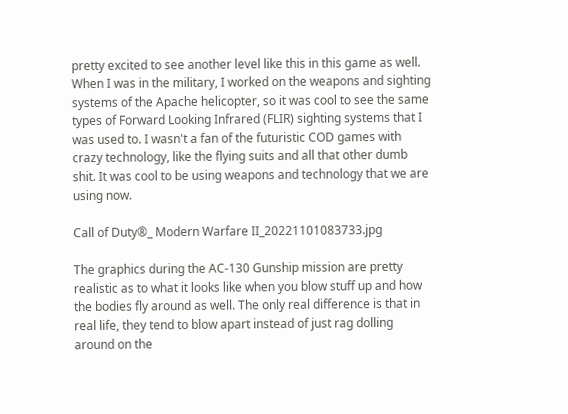pretty excited to see another level like this in this game as well. When I was in the military, I worked on the weapons and sighting systems of the Apache helicopter, so it was cool to see the same types of Forward Looking Infrared (FLIR) sighting systems that I was used to. I wasn't a fan of the futuristic COD games with crazy technology, like the flying suits and all that other dumb shit. It was cool to be using weapons and technology that we are using now.

Call of Duty®_ Modern Warfare II_20221101083733.jpg

The graphics during the AC-130 Gunship mission are pretty realistic as to what it looks like when you blow stuff up and how the bodies fly around as well. The only real difference is that in real life, they tend to blow apart instead of just rag dolling around on the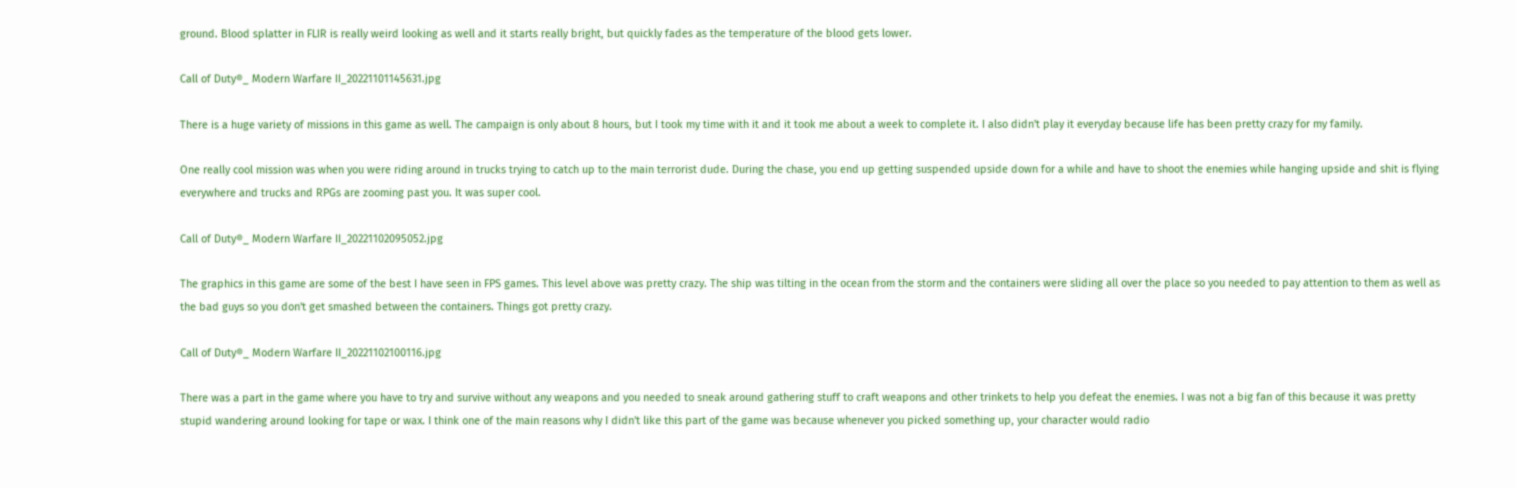ground. Blood splatter in FLIR is really weird looking as well and it starts really bright, but quickly fades as the temperature of the blood gets lower.

Call of Duty®_ Modern Warfare II_20221101145631.jpg

There is a huge variety of missions in this game as well. The campaign is only about 8 hours, but I took my time with it and it took me about a week to complete it. I also didn't play it everyday because life has been pretty crazy for my family.

One really cool mission was when you were riding around in trucks trying to catch up to the main terrorist dude. During the chase, you end up getting suspended upside down for a while and have to shoot the enemies while hanging upside and shit is flying everywhere and trucks and RPGs are zooming past you. It was super cool.

Call of Duty®_ Modern Warfare II_20221102095052.jpg

The graphics in this game are some of the best I have seen in FPS games. This level above was pretty crazy. The ship was tilting in the ocean from the storm and the containers were sliding all over the place so you needed to pay attention to them as well as the bad guys so you don't get smashed between the containers. Things got pretty crazy.

Call of Duty®_ Modern Warfare II_20221102100116.jpg

There was a part in the game where you have to try and survive without any weapons and you needed to sneak around gathering stuff to craft weapons and other trinkets to help you defeat the enemies. I was not a big fan of this because it was pretty stupid wandering around looking for tape or wax. I think one of the main reasons why I didn't like this part of the game was because whenever you picked something up, your character would radio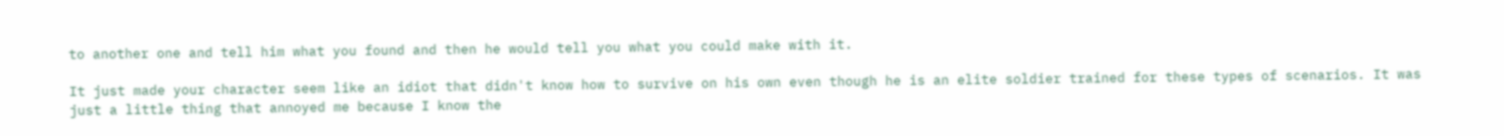to another one and tell him what you found and then he would tell you what you could make with it.

It just made your character seem like an idiot that didn't know how to survive on his own even though he is an elite soldier trained for these types of scenarios. It was just a little thing that annoyed me because I know the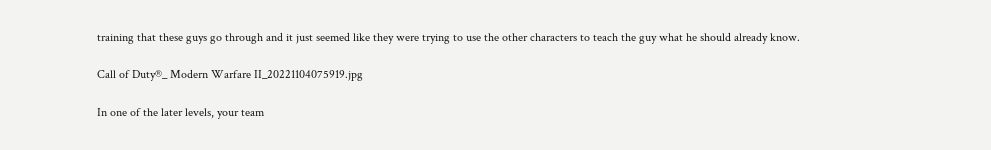training that these guys go through and it just seemed like they were trying to use the other characters to teach the guy what he should already know.

Call of Duty®_ Modern Warfare II_20221104075919.jpg

In one of the later levels, your team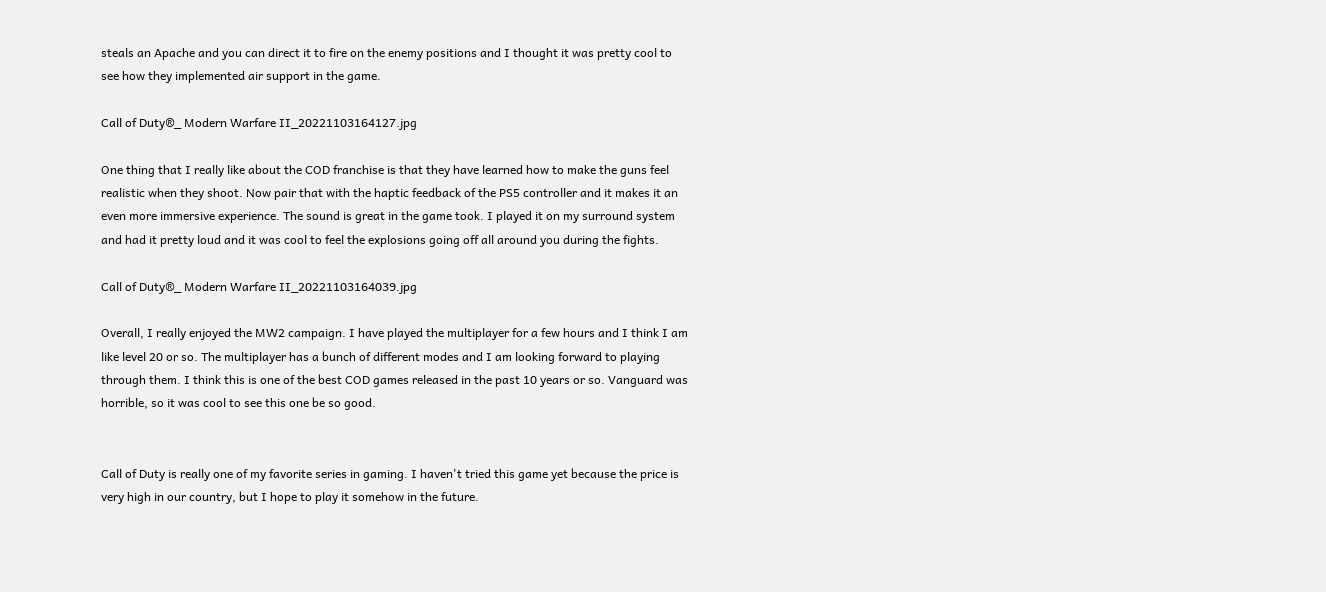steals an Apache and you can direct it to fire on the enemy positions and I thought it was pretty cool to see how they implemented air support in the game.

Call of Duty®_ Modern Warfare II_20221103164127.jpg

One thing that I really like about the COD franchise is that they have learned how to make the guns feel realistic when they shoot. Now pair that with the haptic feedback of the PS5 controller and it makes it an even more immersive experience. The sound is great in the game took. I played it on my surround system and had it pretty loud and it was cool to feel the explosions going off all around you during the fights.

Call of Duty®_ Modern Warfare II_20221103164039.jpg

Overall, I really enjoyed the MW2 campaign. I have played the multiplayer for a few hours and I think I am like level 20 or so. The multiplayer has a bunch of different modes and I am looking forward to playing through them. I think this is one of the best COD games released in the past 10 years or so. Vanguard was horrible, so it was cool to see this one be so good.


Call of Duty is really one of my favorite series in gaming. I haven't tried this game yet because the price is very high in our country, but I hope to play it somehow in the future.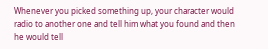Whenever you picked something up, your character would radio to another one and tell him what you found and then he would tell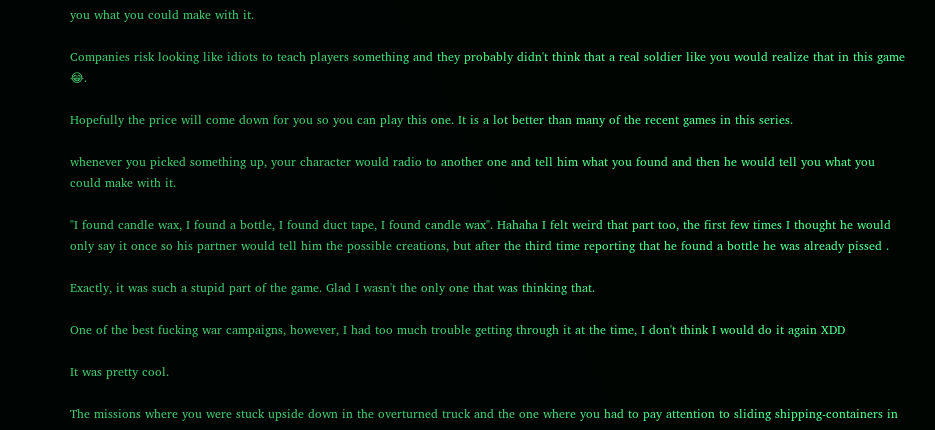you what you could make with it.

Companies risk looking like idiots to teach players something and they probably didn't think that a real soldier like you would realize that in this game 😂.

Hopefully the price will come down for you so you can play this one. It is a lot better than many of the recent games in this series.

whenever you picked something up, your character would radio to another one and tell him what you found and then he would tell you what you could make with it.

"I found candle wax, I found a bottle, I found duct tape, I found candle wax". Hahaha I felt weird that part too, the first few times I thought he would only say it once so his partner would tell him the possible creations, but after the third time reporting that he found a bottle he was already pissed .

Exactly, it was such a stupid part of the game. Glad I wasn't the only one that was thinking that.

One of the best fucking war campaigns, however, I had too much trouble getting through it at the time, I don't think I would do it again XDD

It was pretty cool.

The missions where you were stuck upside down in the overturned truck and the one where you had to pay attention to sliding shipping-containers in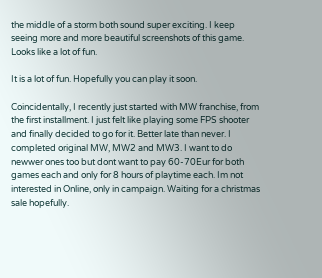the middle of a storm both sound super exciting. I keep seeing more and more beautiful screenshots of this game. Looks like a lot of fun.

It is a lot of fun. Hopefully you can play it soon.

Coincidentally, I recently just started with MW franchise, from the first installment. I just felt like playing some FPS shooter and finally decided to go for it. Better late than never. I completed original MW, MW2 and MW3. I want to do newwer ones too but dont want to pay 60-70Eur for both games each and only for 8 hours of playtime each. Im not interested in Online, only in campaign. Waiting for a christmas sale hopefully.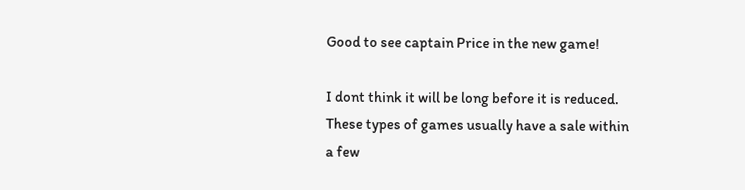Good to see captain Price in the new game!

I dont think it will be long before it is reduced. These types of games usually have a sale within a few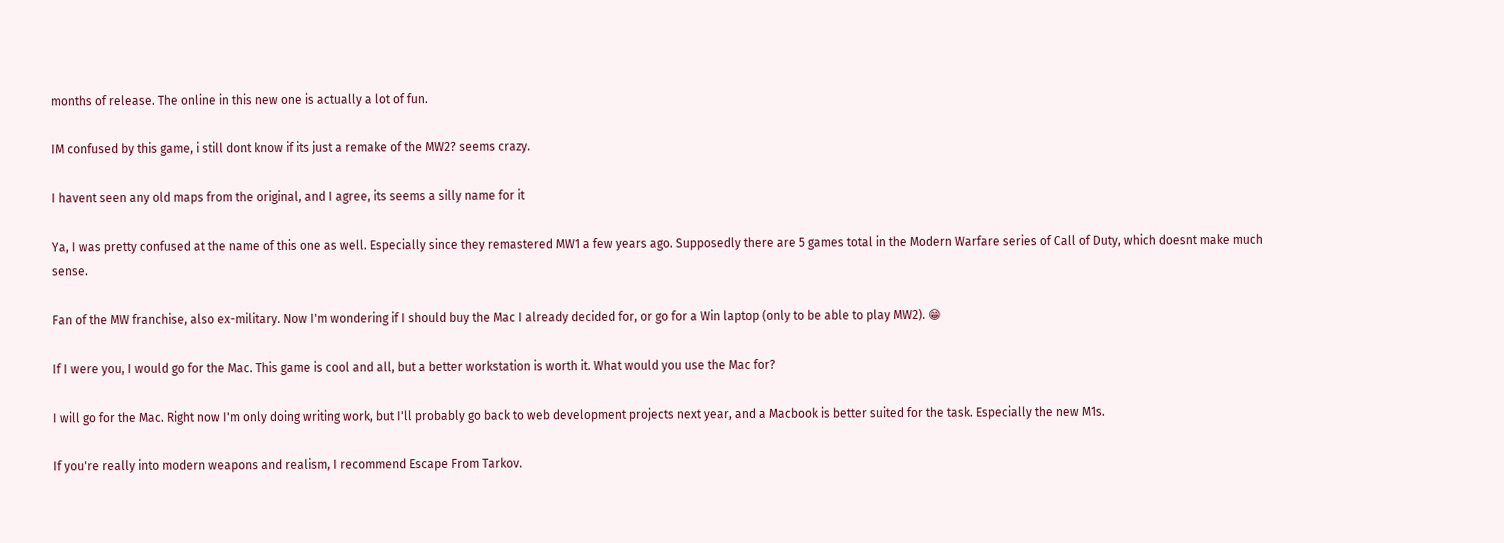months of release. The online in this new one is actually a lot of fun.

IM confused by this game, i still dont know if its just a remake of the MW2? seems crazy.

I havent seen any old maps from the original, and I agree, its seems a silly name for it

Ya, I was pretty confused at the name of this one as well. Especially since they remastered MW1 a few years ago. Supposedly there are 5 games total in the Modern Warfare series of Call of Duty, which doesnt make much sense.

Fan of the MW franchise, also ex-military. Now I'm wondering if I should buy the Mac I already decided for, or go for a Win laptop (only to be able to play MW2). 😁

If I were you, I would go for the Mac. This game is cool and all, but a better workstation is worth it. What would you use the Mac for?

I will go for the Mac. Right now I'm only doing writing work, but I'll probably go back to web development projects next year, and a Macbook is better suited for the task. Especially the new M1s.

If you're really into modern weapons and realism, I recommend Escape From Tarkov.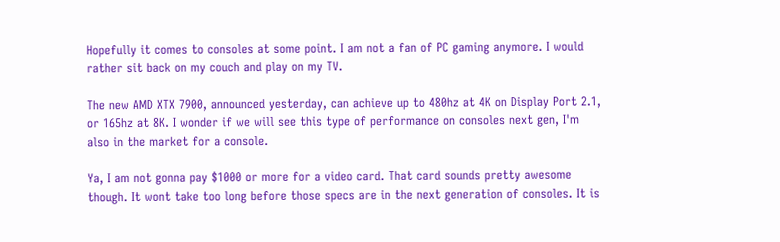Hopefully it comes to consoles at some point. I am not a fan of PC gaming anymore. I would rather sit back on my couch and play on my TV.

The new AMD XTX 7900, announced yesterday, can achieve up to 480hz at 4K on Display Port 2.1, or 165hz at 8K. I wonder if we will see this type of performance on consoles next gen, I'm also in the market for a console.

Ya, I am not gonna pay $1000 or more for a video card. That card sounds pretty awesome though. It wont take too long before those specs are in the next generation of consoles. It is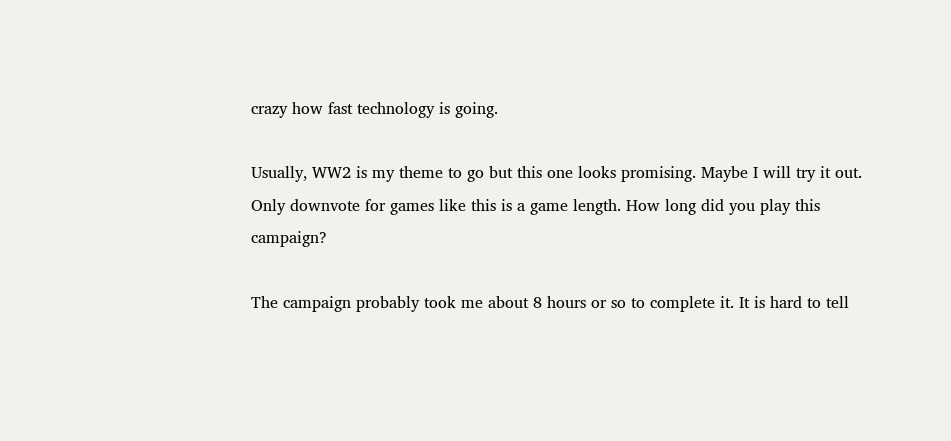crazy how fast technology is going.

Usually, WW2 is my theme to go but this one looks promising. Maybe I will try it out. Only downvote for games like this is a game length. How long did you play this campaign?

The campaign probably took me about 8 hours or so to complete it. It is hard to tell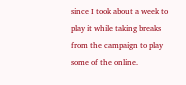since I took about a week to play it while taking breaks from the campaign to play some of the online.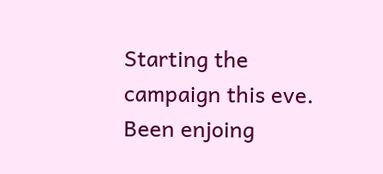Starting the campaign this eve. Been enjoing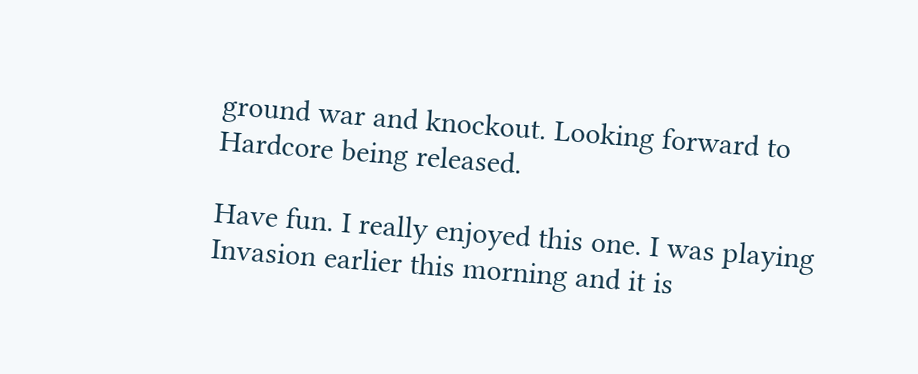ground war and knockout. Looking forward to Hardcore being released.

Have fun. I really enjoyed this one. I was playing Invasion earlier this morning and it is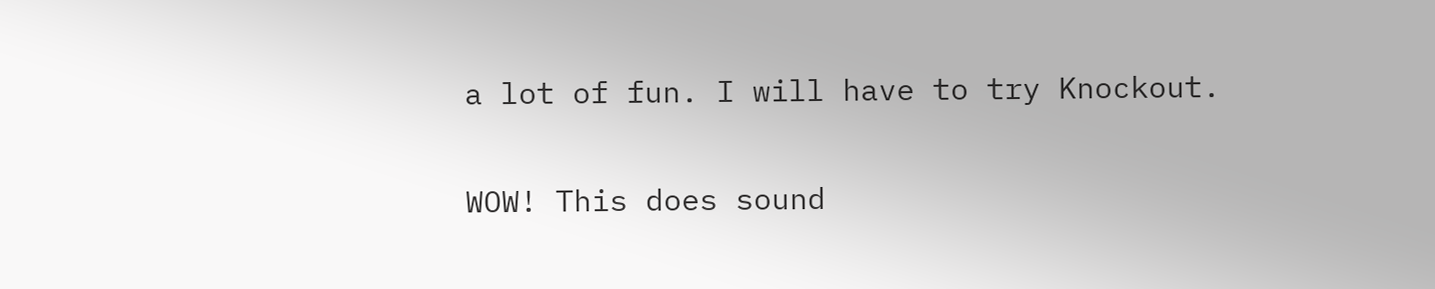a lot of fun. I will have to try Knockout.

WOW! This does sound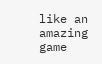like an amazing game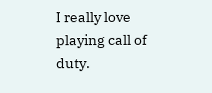I really love playing call of duty.